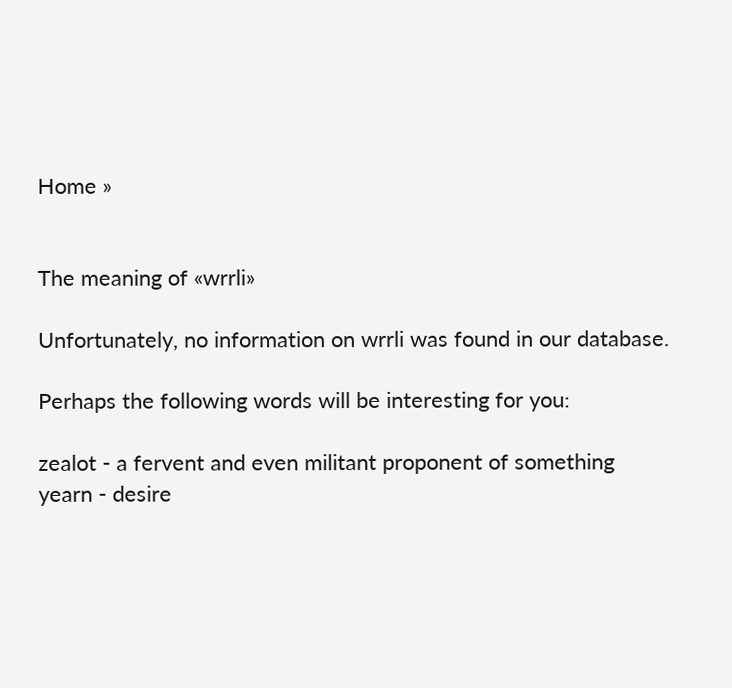Home »


The meaning of «wrrli»

Unfortunately, no information on wrrli was found in our database.

Perhaps the following words will be interesting for you:

zealot - a fervent and even militant proponent of something
yearn - desire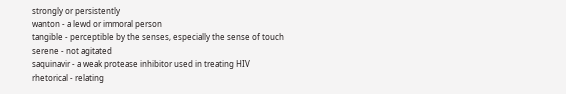strongly or persistently
wanton - a lewd or immoral person
tangible - perceptible by the senses, especially the sense of touch
serene - not agitated
saquinavir - a weak protease inhibitor used in treating HIV
rhetorical - relating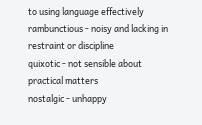to using language effectively
rambunctious - noisy and lacking in restraint or discipline
quixotic - not sensible about practical matters
nostalgic - unhappy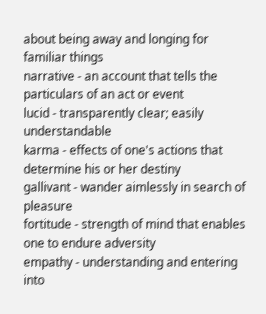about being away and longing for familiar things
narrative - an account that tells the particulars of an act or event
lucid - transparently clear; easily understandable
karma - effects of one's actions that determine his or her destiny
gallivant - wander aimlessly in search of pleasure
fortitude - strength of mind that enables one to endure adversity
empathy - understanding and entering into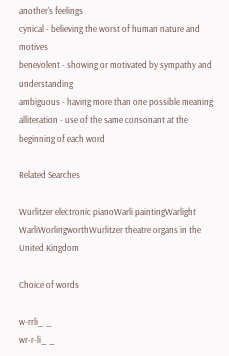another's feelings
cynical - believing the worst of human nature and motives
benevolent - showing or motivated by sympathy and understanding
ambiguous - having more than one possible meaning
alliteration - use of the same consonant at the beginning of each word

Related Searches

Wurlitzer electronic pianoWarli paintingWarlight
WarliWorlingworthWurlitzer theatre organs in the United Kingdom

Choice of words

w-rrli_ _
wr-r-li_ _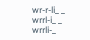wr-r-li_ _
wrrl-i_ _
wrrli-_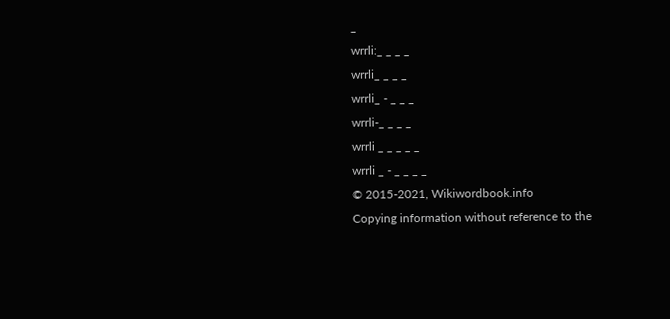_
wrrli:_ _ _ _
wrrli_ _ _ _
wrrli_ - _ _ _
wrrli-_ _ _ _
wrrli _ _ _ _ _
wrrli _ - _ _ _ _
© 2015-2021, Wikiwordbook.info
Copying information without reference to the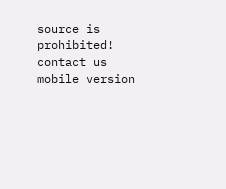source is prohibited!
contact us mobile version